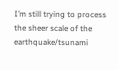I’m still trying to process the sheer scale of the earthquake/tsunami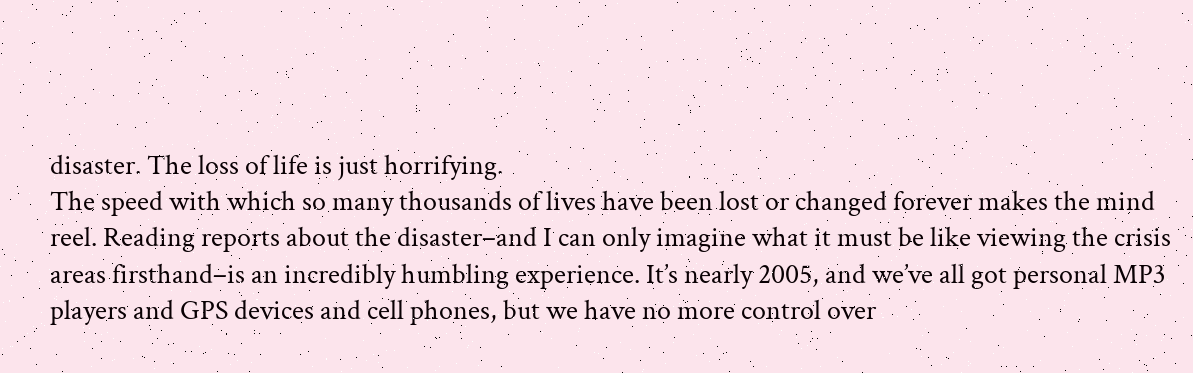disaster. The loss of life is just horrifying.
The speed with which so many thousands of lives have been lost or changed forever makes the mind reel. Reading reports about the disaster–and I can only imagine what it must be like viewing the crisis areas firsthand–is an incredibly humbling experience. It’s nearly 2005, and we’ve all got personal MP3 players and GPS devices and cell phones, but we have no more control over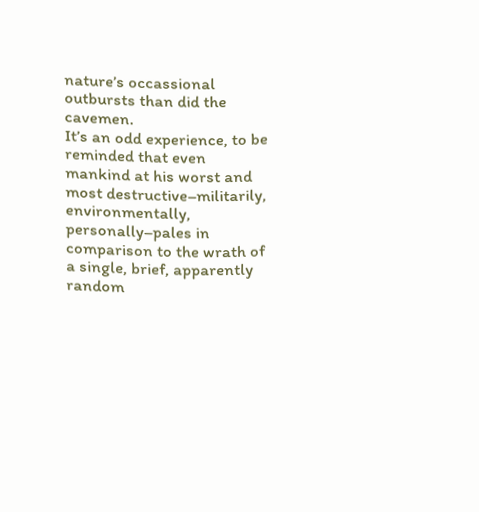nature’s occassional outbursts than did the cavemen.
It’s an odd experience, to be reminded that even mankind at his worst and most destructive–militarily, environmentally, personally–pales in comparison to the wrath of a single, brief, apparently random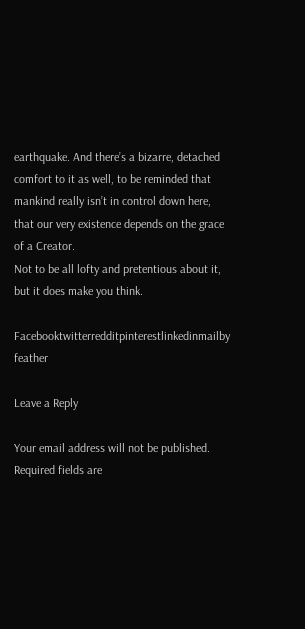earthquake. And there’s a bizarre, detached comfort to it as well, to be reminded that mankind really isn’t in control down here, that our very existence depends on the grace of a Creator.
Not to be all lofty and pretentious about it, but it does make you think.

Facebooktwitterredditpinterestlinkedinmailby feather

Leave a Reply

Your email address will not be published. Required fields are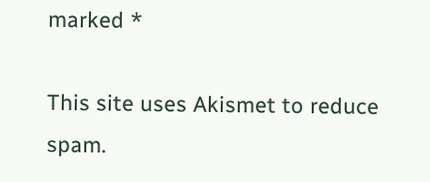marked *

This site uses Akismet to reduce spam.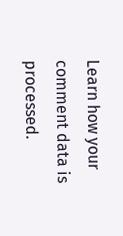Learn how your comment data is processed.